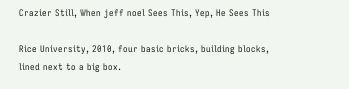Crazier Still, When jeff noel Sees This, Yep, He Sees This

Rice University, 2010, four basic bricks, building blocks, lined next to a big box.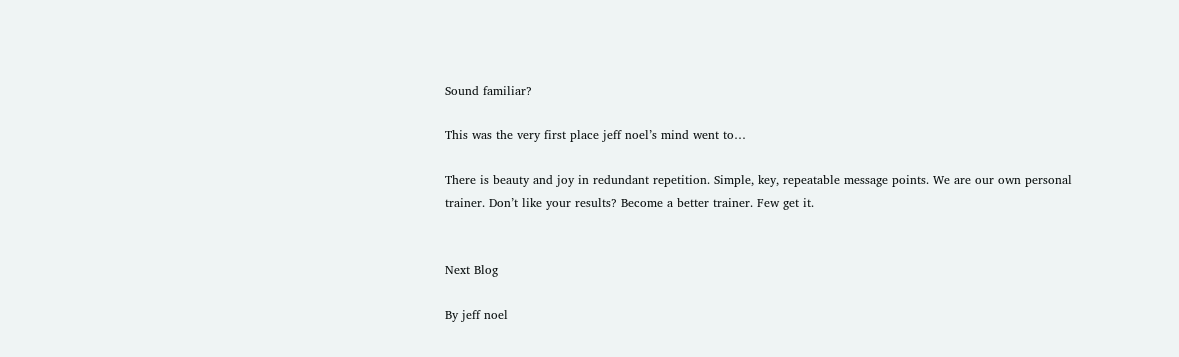Sound familiar?

This was the very first place jeff noel’s mind went to…

There is beauty and joy in redundant repetition. Simple, key, repeatable message points. We are our own personal trainer. Don’t like your results? Become a better trainer. Few get it.


Next Blog

By jeff noel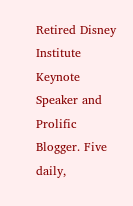Retired Disney Institute Keynote Speaker and Prolific Blogger. Five daily,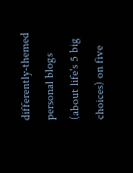differently-themed personal blogs (about life's 5 big choices) on five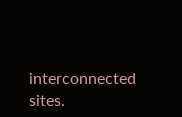interconnected sites.